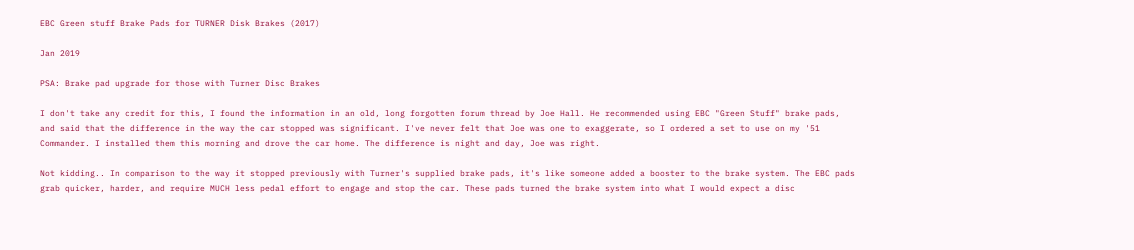EBC Green stuff Brake Pads for TURNER Disk Brakes (2017)

Jan 2019

PSA: Brake pad upgrade for those with Turner Disc Brakes

I don't take any credit for this, I found the information in an old, long forgotten forum thread by Joe Hall. He recommended using EBC "Green Stuff" brake pads, and said that the difference in the way the car stopped was significant. I've never felt that Joe was one to exaggerate, so I ordered a set to use on my '51 Commander. I installed them this morning and drove the car home. The difference is night and day, Joe was right.

Not kidding.. In comparison to the way it stopped previously with Turner's supplied brake pads, it's like someone added a booster to the brake system. The EBC pads grab quicker, harder, and require MUCH less pedal effort to engage and stop the car. These pads turned the brake system into what I would expect a disc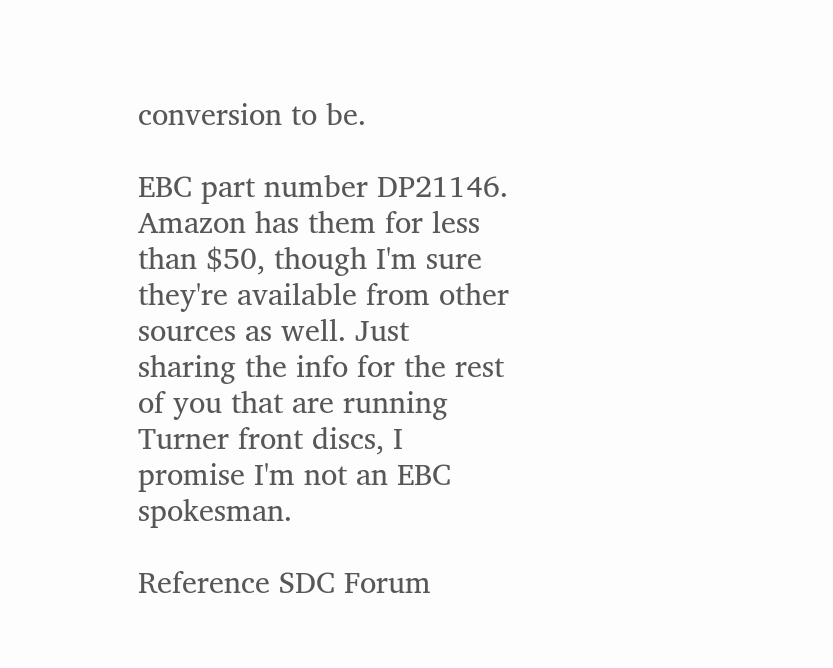conversion to be.

EBC part number DP21146. Amazon has them for less than $50, though I'm sure they're available from other sources as well. Just sharing the info for the rest of you that are running Turner front discs, I promise I'm not an EBC spokesman.

Reference SDC Forum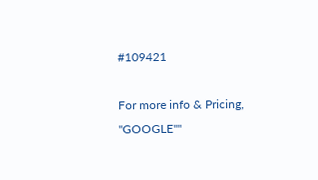#109421

For more info & Pricing, "GOOGLE""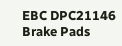EBC DPC21146 Brake Pads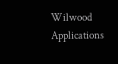Wilwood Applications